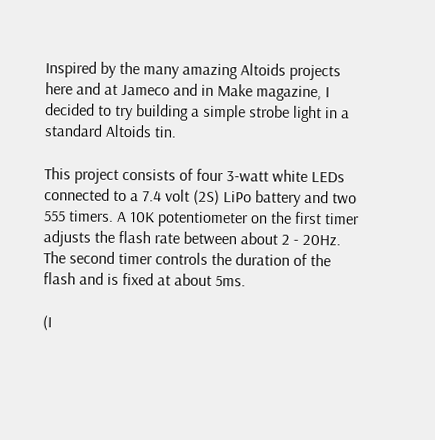Inspired by the many amazing Altoids projects here and at Jameco and in Make magazine, I decided to try building a simple strobe light in a standard Altoids tin.

This project consists of four 3-watt white LEDs connected to a 7.4 volt (2S) LiPo battery and two 555 timers. A 10K potentiometer on the first timer adjusts the flash rate between about 2 - 20Hz. The second timer controls the duration of the flash and is fixed at about 5ms.

(I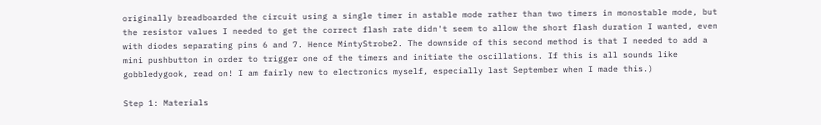originally breadboarded the circuit using a single timer in astable mode rather than two timers in monostable mode, but the resistor values I needed to get the correct flash rate didn't seem to allow the short flash duration I wanted, even with diodes separating pins 6 and 7. Hence MintyStrobe2. The downside of this second method is that I needed to add a mini pushbutton in order to trigger one of the timers and initiate the oscillations. If this is all sounds like gobbledygook, read on! I am fairly new to electronics myself, especially last September when I made this.)

Step 1: Materials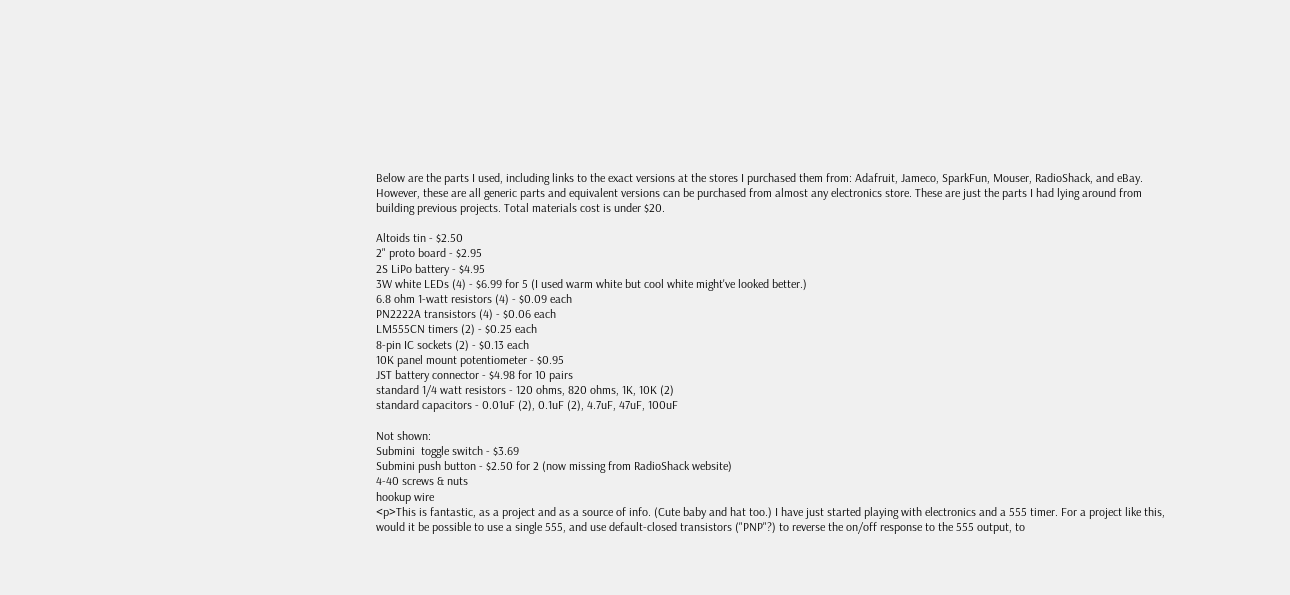Below are the parts I used, including links to the exact versions at the stores I purchased them from: Adafruit, Jameco, SparkFun, Mouser, RadioShack, and eBay. However, these are all generic parts and equivalent versions can be purchased from almost any electronics store. These are just the parts I had lying around from building previous projects. Total materials cost is under $20.

Altoids tin - $2.50
2" proto board - $2.95
2S LiPo battery - $4.95
3W white LEDs (4) - $6.99 for 5 (I used warm white but cool white might've looked better.)
6.8 ohm 1-watt resistors (4) - $0.09 each
PN2222A transistors (4) - $0.06 each
LM555CN timers (2) - $0.25 each
8-pin IC sockets (2) - $0.13 each
10K panel mount potentiometer - $0.95
JST battery connector - $4.98 for 10 pairs
standard 1/4 watt resistors - 120 ohms, 820 ohms, 1K, 10K (2)
standard capacitors - 0.01uF (2), 0.1uF (2), 4.7uF, 47uF, 100uF

Not shown:
Submini  toggle switch - $3.69
Submini push button - $2.50 for 2 (now missing from RadioShack website)
4-40 screws & nuts
hookup wire
<p>This is fantastic, as a project and as a source of info. (Cute baby and hat too.) I have just started playing with electronics and a 555 timer. For a project like this, would it be possible to use a single 555, and use default-closed transistors ("PNP"?) to reverse the on/off response to the 555 output, to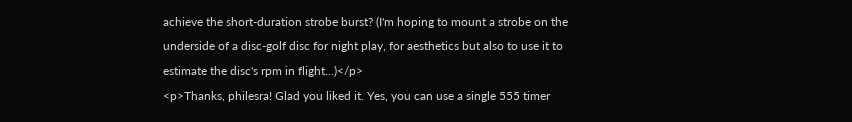achieve the short-duration strobe burst? (I'm hoping to mount a strobe on the underside of a disc-golf disc for night play, for aesthetics but also to use it to estimate the disc's rpm in flight...)</p>
<p>Thanks, philesra! Glad you liked it. Yes, you can use a single 555 timer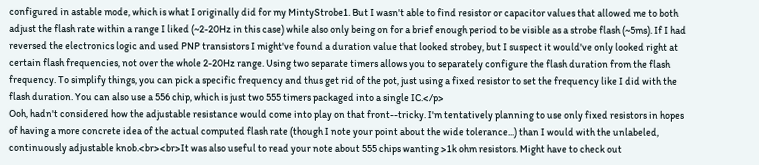configured in astable mode, which is what I originally did for my MintyStrobe1. But I wasn't able to find resistor or capacitor values that allowed me to both adjust the flash rate within a range I liked (~2-20Hz in this case) while also only being on for a brief enough period to be visible as a strobe flash (~5ms). If I had reversed the electronics logic and used PNP transistors I might've found a duration value that looked strobey, but I suspect it would've only looked right at certain flash frequencies, not over the whole 2-20Hz range. Using two separate timers allows you to separately configure the flash duration from the flash frequency. To simplify things, you can pick a specific frequency and thus get rid of the pot, just using a fixed resistor to set the frequency like I did with the flash duration. You can also use a 556 chip, which is just two 555 timers packaged into a single IC.</p>
Ooh, hadn't considered how the adjustable resistance would come into play on that front--tricky. I'm tentatively planning to use only fixed resistors in hopes of having a more concrete idea of the actual computed flash rate (though I note your point about the wide tolerance...) than I would with the unlabeled, continuously adjustable knob.<br><br>It was also useful to read your note about 555 chips wanting >1k ohm resistors. Might have to check out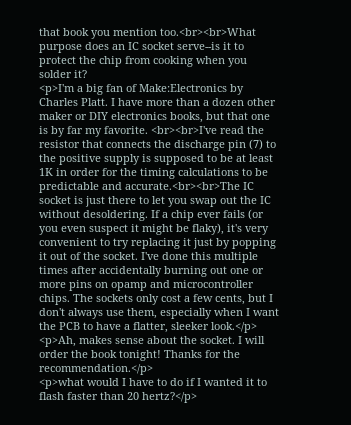that book you mention too.<br><br>What purpose does an IC socket serve--is it to protect the chip from cooking when you solder it?
<p>I'm a big fan of Make:Electronics by Charles Platt. I have more than a dozen other maker or DIY electronics books, but that one is by far my favorite. <br><br>I've read the resistor that connects the discharge pin (7) to the positive supply is supposed to be at least 1K in order for the timing calculations to be predictable and accurate.<br><br>The IC socket is just there to let you swap out the IC without desoldering. If a chip ever fails (or you even suspect it might be flaky), it's very convenient to try replacing it just by popping it out of the socket. I've done this multiple times after accidentally burning out one or more pins on opamp and microcontroller chips. The sockets only cost a few cents, but I don't always use them, especially when I want the PCB to have a flatter, sleeker look.</p>
<p>Ah, makes sense about the socket. I will order the book tonight! Thanks for the recommendation.</p>
<p>what would I have to do if I wanted it to flash faster than 20 hertz?</p>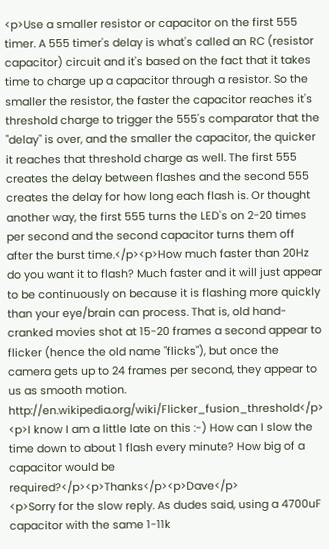<p>Use a smaller resistor or capacitor on the first 555 timer. A 555 timer's delay is what's called an RC (resistor capacitor) circuit and it's based on the fact that it takes time to charge up a capacitor through a resistor. So the smaller the resistor, the faster the capacitor reaches it's threshold charge to trigger the 555's comparator that the "delay" is over, and the smaller the capacitor, the quicker it reaches that threshold charge as well. The first 555 creates the delay between flashes and the second 555 creates the delay for how long each flash is. Or thought another way, the first 555 turns the LED's on 2-20 times per second and the second capacitor turns them off after the burst time.</p><p>How much faster than 20Hz do you want it to flash? Much faster and it will just appear to be continuously on because it is flashing more quickly than your eye/brain can process. That is, old hand-cranked movies shot at 15-20 frames a second appear to flicker (hence the old name "flicks"), but once the camera gets up to 24 frames per second, they appear to us as smooth motion. http://en.wikipedia.org/wiki/Flicker_fusion_threshold</p>
<p>I know I am a little late on this :-) How can I slow the time down to about 1 flash every minute? How big of a capacitor would be required?</p><p>Thanks</p><p>Dave</p>
<p>Sorry for the slow reply. As dudes said, using a 4700uF capacitor with the same 1-11k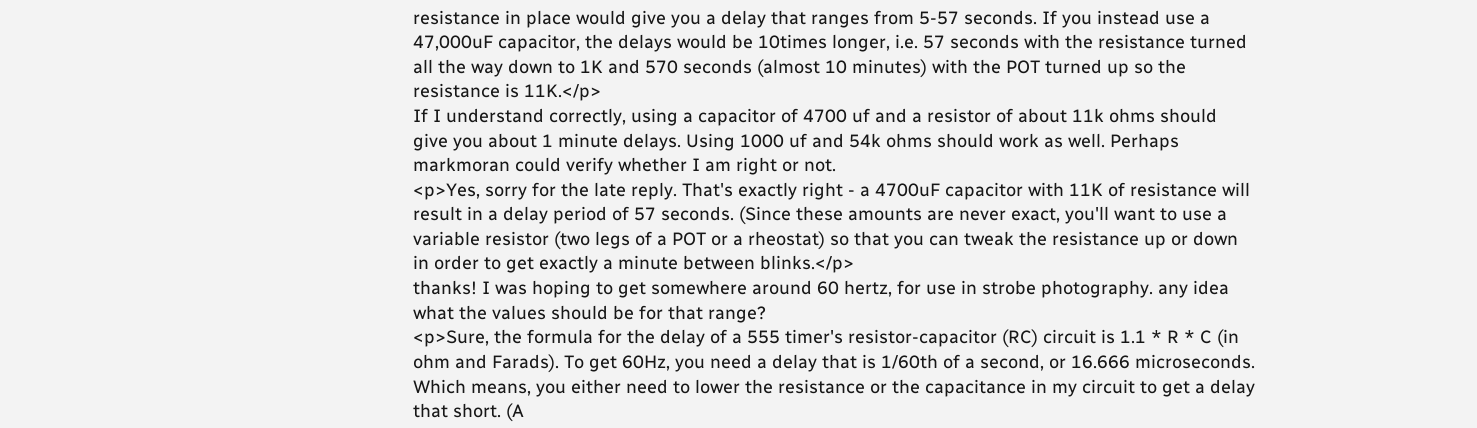resistance in place would give you a delay that ranges from 5-57 seconds. If you instead use a 47,000uF capacitor, the delays would be 10times longer, i.e. 57 seconds with the resistance turned all the way down to 1K and 570 seconds (almost 10 minutes) with the POT turned up so the resistance is 11K.</p>
If I understand correctly, using a capacitor of 4700 uf and a resistor of about 11k ohms should give you about 1 minute delays. Using 1000 uf and 54k ohms should work as well. Perhaps markmoran could verify whether I am right or not.
<p>Yes, sorry for the late reply. That's exactly right - a 4700uF capacitor with 11K of resistance will result in a delay period of 57 seconds. (Since these amounts are never exact, you'll want to use a variable resistor (two legs of a POT or a rheostat) so that you can tweak the resistance up or down in order to get exactly a minute between blinks.</p>
thanks! I was hoping to get somewhere around 60 hertz, for use in strobe photography. any idea what the values should be for that range?
<p>Sure, the formula for the delay of a 555 timer's resistor-capacitor (RC) circuit is 1.1 * R * C (in ohm and Farads). To get 60Hz, you need a delay that is 1/60th of a second, or 16.666 microseconds. Which means, you either need to lower the resistance or the capacitance in my circuit to get a delay that short. (A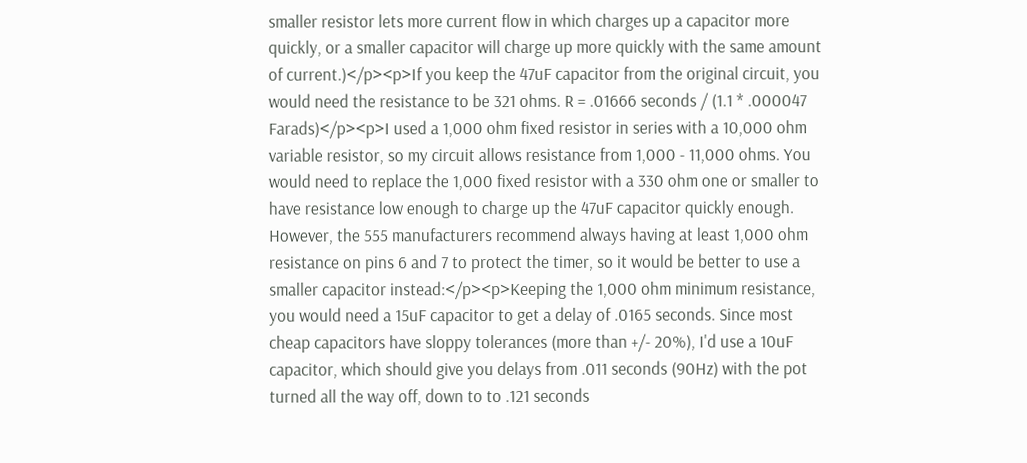smaller resistor lets more current flow in which charges up a capacitor more quickly, or a smaller capacitor will charge up more quickly with the same amount of current.)</p><p>If you keep the 47uF capacitor from the original circuit, you would need the resistance to be 321 ohms. R = .01666 seconds / (1.1 * .000047 Farads)</p><p>I used a 1,000 ohm fixed resistor in series with a 10,000 ohm variable resistor, so my circuit allows resistance from 1,000 - 11,000 ohms. You would need to replace the 1,000 fixed resistor with a 330 ohm one or smaller to have resistance low enough to charge up the 47uF capacitor quickly enough. However, the 555 manufacturers recommend always having at least 1,000 ohm resistance on pins 6 and 7 to protect the timer, so it would be better to use a smaller capacitor instead:</p><p>Keeping the 1,000 ohm minimum resistance, you would need a 15uF capacitor to get a delay of .0165 seconds. Since most cheap capacitors have sloppy tolerances (more than +/- 20%), I'd use a 10uF capacitor, which should give you delays from .011 seconds (90Hz) with the pot turned all the way off, down to to .121 seconds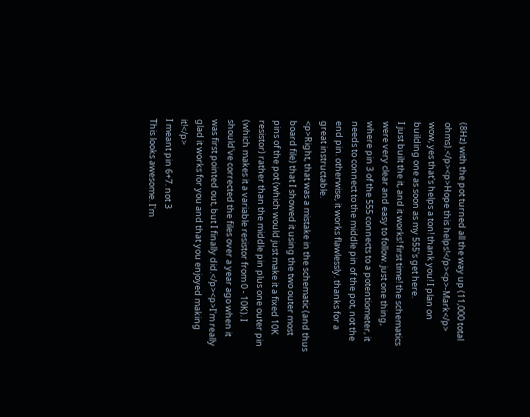(8Hz) with the pot turned all the way up (11,000 total ohms).</p><p>Hope this helps!</p><p>-Mark</p>
wow, yes that's helps a ton! thank you! I plan on building one as soon as my 555's get here.
I just built the it, and it works! first time! the schematics were very clear and easy to follow. just one thing, where pin 3 of the 555 connects to a potentiometer, it needs to connect to the middle pin of the pot, not the end pin. otherwise, it works flawlessly. thanks for a great instructable.
<p>Right, that was a mistake in the schematic (and thus board file) that I showed it using the two outer most pins of the pot (which would just make it a fixed 10K resistor) rather than the middle pin plus one outer pin (which makes it a variable resistor from 0 - 10K). I should've corrected the files over a year ago when it was first pointed out, but I finally did.</p><p>I'm really glad it works for you and that you enjoyed making it!</p>
I meant pin 6+7. not 3
This looks awesome. I'm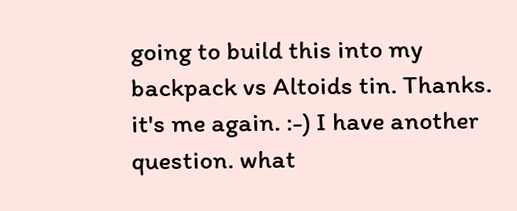going to build this into my backpack vs Altoids tin. Thanks.
it's me again. :-) I have another question. what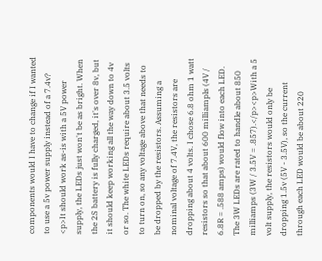components would I have to change if I wanted to use a 5v power supply instead of a 7.4v?
<p>It should work as-is with a 5V power supply, the LEDs just won't be as bright. When the 2S battery is fully charged, it's over 8v, but it should keep working all the way down to 4v or so. The white LEDs require about 3.5 volts to turn on, so any voltage above that needs to be dropped by the resistors. Assuming a nominal voltage of 7.4V, the resistors are dropping about 4 volts. I chose 6.8 ohm 1 watt resistors so that about 600 milliampls (4V / 6.8R = .588 amps) would flow into each LED. The 3W LEDs are rated to handle about 850 milliamps (3W / 3.5V = .857).</p><p>With a 5 volt supply, the resistors would only be dropping 1.5v (5V - 3.5V), so the current through each LED would be about 220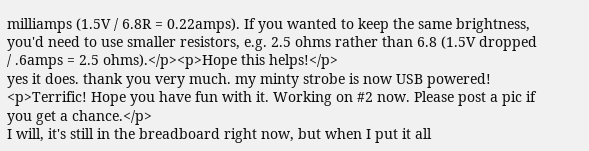milliamps (1.5V / 6.8R = 0.22amps). If you wanted to keep the same brightness, you'd need to use smaller resistors, e.g. 2.5 ohms rather than 6.8 (1.5V dropped / .6amps = 2.5 ohms).</p><p>Hope this helps!</p>
yes it does. thank you very much. my minty strobe is now USB powered!
<p>Terrific! Hope you have fun with it. Working on #2 now. Please post a pic if you get a chance.</p>
I will, it's still in the breadboard right now, but when I put it all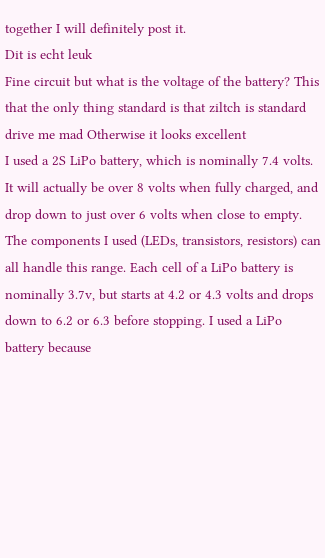together I will definitely post it.
Dit is echt leuk
Fine circuit but what is the voltage of the battery? This that the only thing standard is that ziltch is standard drive me mad Otherwise it looks excellent
I used a 2S LiPo battery, which is nominally 7.4 volts. It will actually be over 8 volts when fully charged, and drop down to just over 6 volts when close to empty. The components I used (LEDs, transistors, resistors) can all handle this range. Each cell of a LiPo battery is nominally 3.7v, but starts at 4.2 or 4.3 volts and drops down to 6.2 or 6.3 before stopping. I used a LiPo battery because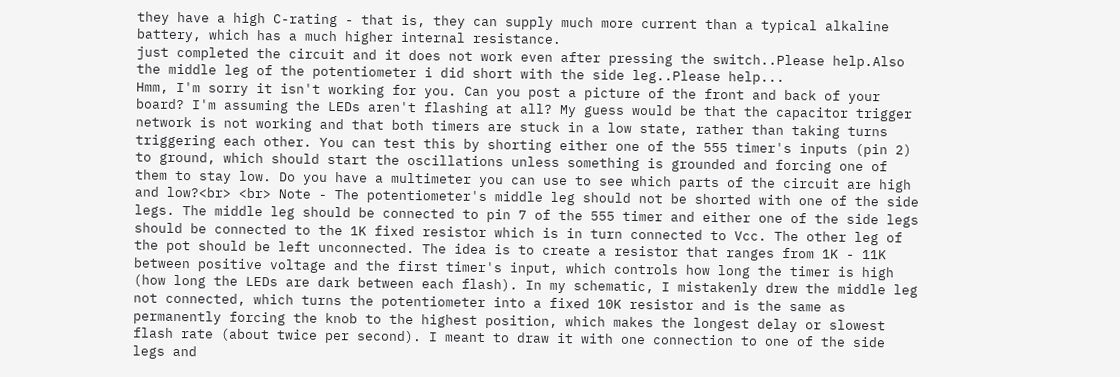they have a high C-rating - that is, they can supply much more current than a typical alkaline battery, which has a much higher internal resistance.
just completed the circuit and it does not work even after pressing the switch..Please help.Also the middle leg of the potentiometer i did short with the side leg..Please help...
Hmm, I'm sorry it isn't working for you. Can you post a picture of the front and back of your board? I'm assuming the LEDs aren't flashing at all? My guess would be that the capacitor trigger network is not working and that both timers are stuck in a low state, rather than taking turns triggering each other. You can test this by shorting either one of the 555 timer's inputs (pin 2) to ground, which should start the oscillations unless something is grounded and forcing one of them to stay low. Do you have a multimeter you can use to see which parts of the circuit are high and low?<br> <br> Note - The potentiometer's middle leg should not be shorted with one of the side legs. The middle leg should be connected to pin 7 of the 555 timer and either one of the side legs should be connected to the 1K fixed resistor which is in turn connected to Vcc. The other leg of the pot should be left unconnected. The idea is to create a resistor that ranges from 1K - 11K between positive voltage and the first timer's input, which controls how long the timer is high (how long the LEDs are dark between each flash). In my schematic, I mistakenly drew the middle leg not connected, which turns the potentiometer into a fixed 10K resistor and is the same as permanently forcing the knob to the highest position, which makes the longest delay or slowest flash rate (about twice per second). I meant to draw it with one connection to one of the side legs and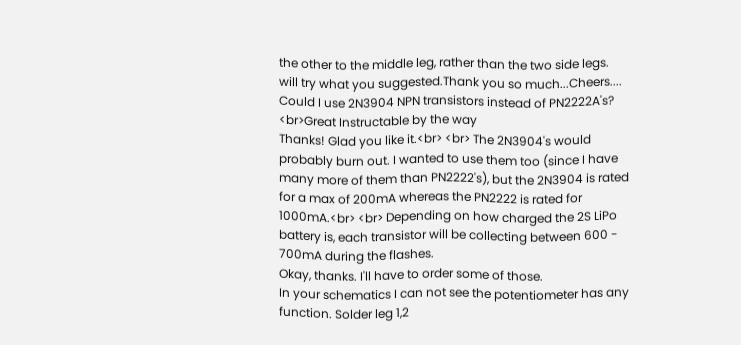the other to the middle leg, rather than the two side legs.
will try what you suggested.Thank you so much...Cheers....
Could I use 2N3904 NPN transistors instead of PN2222A's? <br>Great Instructable by the way
Thanks! Glad you like it.<br> <br> The 2N3904's would probably burn out. I wanted to use them too (since I have many more of them than PN2222's), but the 2N3904 is rated for a max of 200mA whereas the PN2222 is rated for 1000mA.<br> <br> Depending on how charged the 2S LiPo battery is, each transistor will be collecting between 600 - 700mA during the flashes.
Okay, thanks. I'll have to order some of those.
In your schematics I can not see the potentiometer has any function. Solder leg 1,2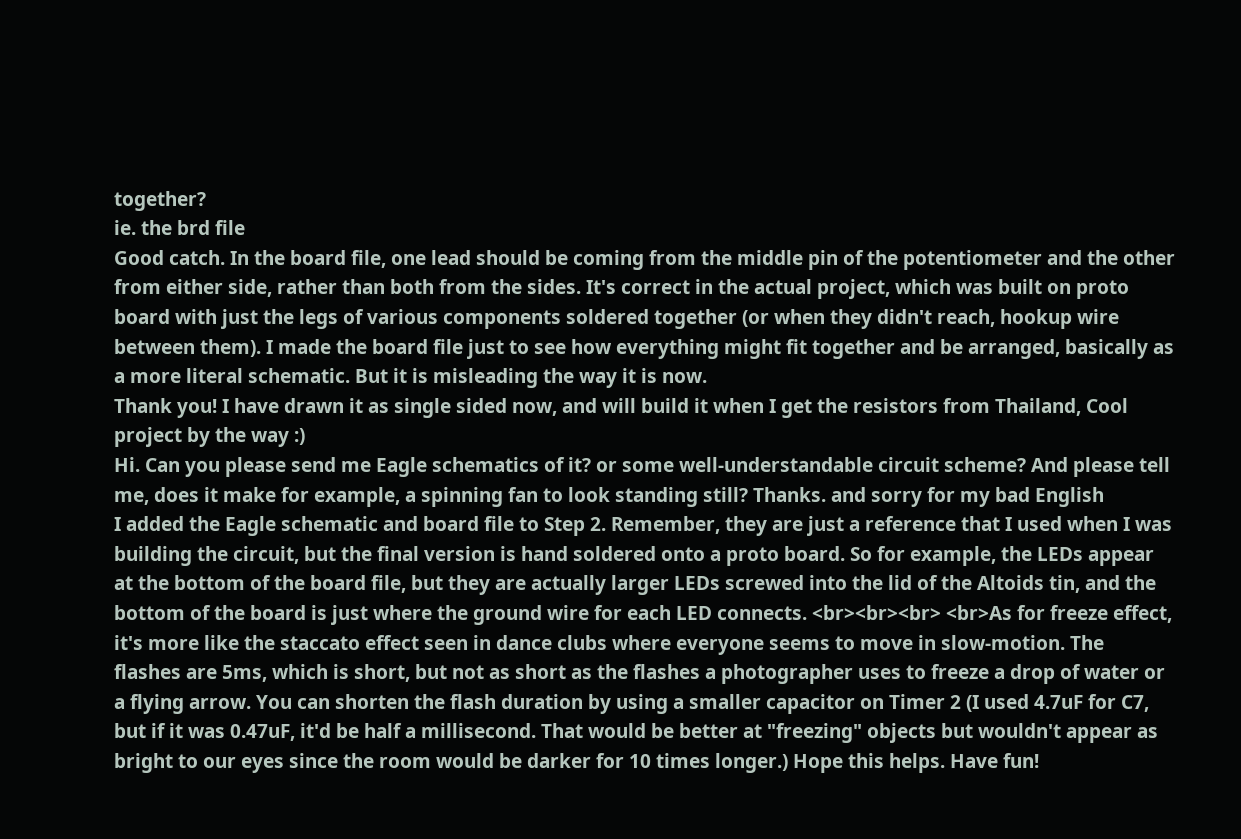together?
ie. the brd file
Good catch. In the board file, one lead should be coming from the middle pin of the potentiometer and the other from either side, rather than both from the sides. It's correct in the actual project, which was built on proto board with just the legs of various components soldered together (or when they didn't reach, hookup wire between them). I made the board file just to see how everything might fit together and be arranged, basically as a more literal schematic. But it is misleading the way it is now.
Thank you! I have drawn it as single sided now, and will build it when I get the resistors from Thailand, Cool project by the way :)
Hi. Can you please send me Eagle schematics of it? or some well-understandable circuit scheme? And please tell me, does it make for example, a spinning fan to look standing still? Thanks. and sorry for my bad English
I added the Eagle schematic and board file to Step 2. Remember, they are just a reference that I used when I was building the circuit, but the final version is hand soldered onto a proto board. So for example, the LEDs appear at the bottom of the board file, but they are actually larger LEDs screwed into the lid of the Altoids tin, and the bottom of the board is just where the ground wire for each LED connects. <br><br><br> <br>As for freeze effect, it's more like the staccato effect seen in dance clubs where everyone seems to move in slow-motion. The flashes are 5ms, which is short, but not as short as the flashes a photographer uses to freeze a drop of water or a flying arrow. You can shorten the flash duration by using a smaller capacitor on Timer 2 (I used 4.7uF for C7, but if it was 0.47uF, it'd be half a millisecond. That would be better at "freezing" objects but wouldn't appear as bright to our eyes since the room would be darker for 10 times longer.) Hope this helps. Have fun!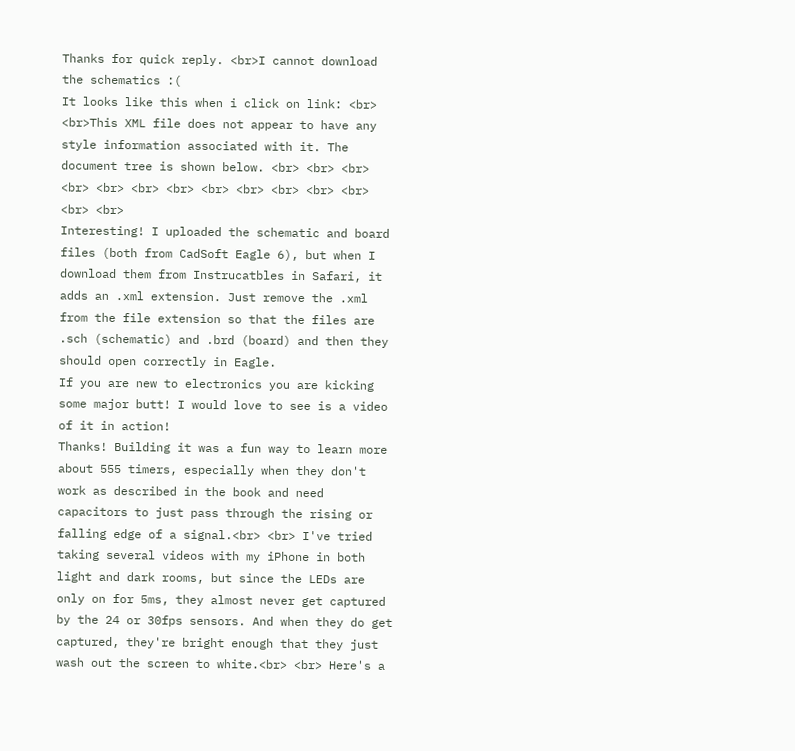Thanks for quick reply. <br>I cannot download the schematics :(
It looks like this when i click on link: <br> <br>This XML file does not appear to have any style information associated with it. The document tree is shown below. <br> <br> <br> <br> <br> <br> <br> <br> <br> <br> <br> <br> <br> <br>
Interesting! I uploaded the schematic and board files (both from CadSoft Eagle 6), but when I download them from Instrucatbles in Safari, it adds an .xml extension. Just remove the .xml from the file extension so that the files are .sch (schematic) and .brd (board) and then they should open correctly in Eagle.
If you are new to electronics you are kicking some major butt! I would love to see is a video of it in action!
Thanks! Building it was a fun way to learn more about 555 timers, especially when they don't work as described in the book and need capacitors to just pass through the rising or falling edge of a signal.<br> <br> I've tried taking several videos with my iPhone in both light and dark rooms, but since the LEDs are only on for 5ms, they almost never get captured by the 24 or 30fps sensors. And when they do get captured, they're bright enough that they just wash out the screen to white.<br> <br> Here's a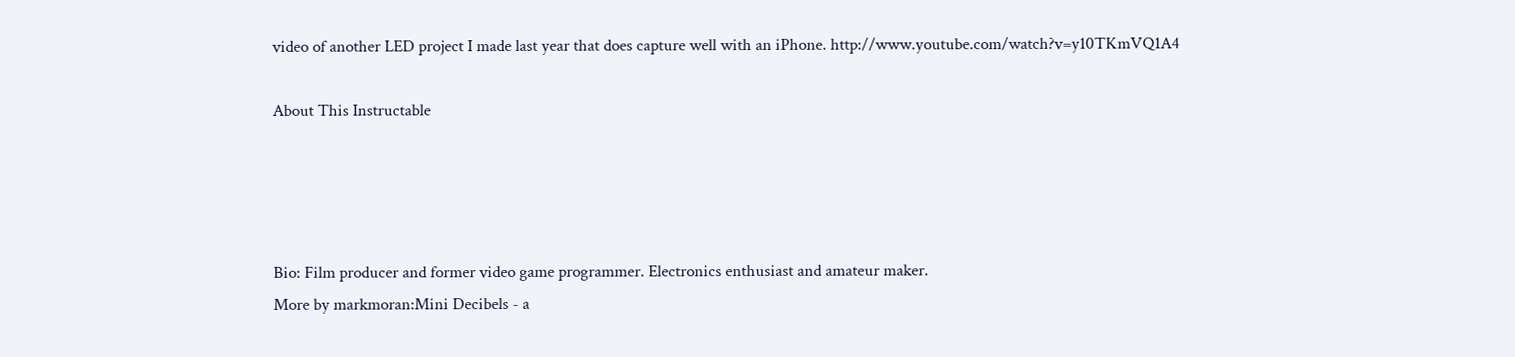video of another LED project I made last year that does capture well with an iPhone. http://www.youtube.com/watch?v=y10TKmVQ1A4

About This Instructable




Bio: Film producer and former video game programmer. Electronics enthusiast and amateur maker.
More by markmoran:Mini Decibels - a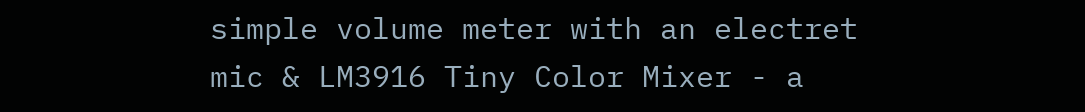simple volume meter with an electret mic & LM3916 Tiny Color Mixer - a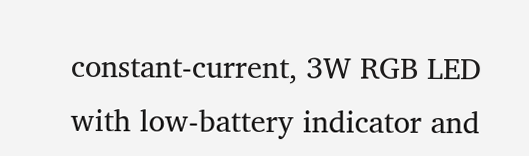constant-current, 3W RGB LED with low-battery indicator and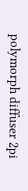polymorph diffuser 2pi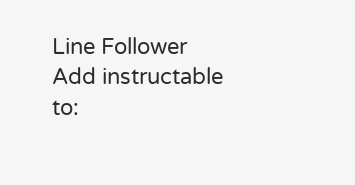Line Follower
Add instructable to: